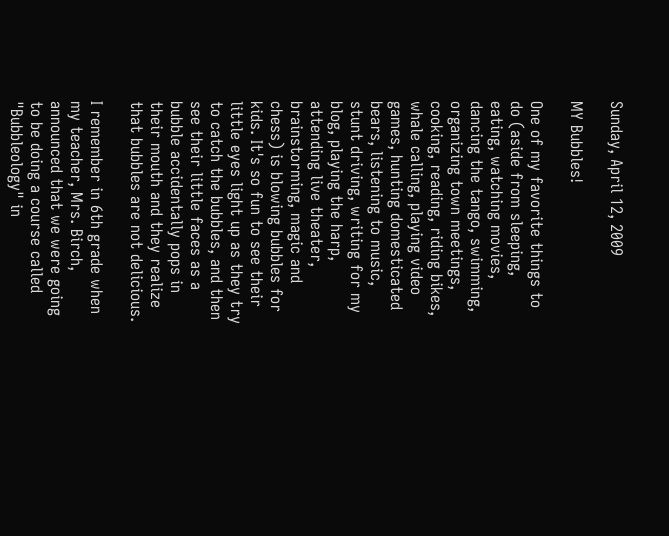Sunday, April 12, 2009

MY Bubbles!

One of my favorite things to do (aside from sleeping, eating, watching movies, dancing the tango, swimming, organizing town meetings, cooking, reading, riding bikes, whale calling, playing video games, hunting domesticated bears, listening to music, stunt driving, writing for my blog, playing the harp, attending live theater, brainstorming, magic and chess) is blowing bubbles for kids. It's so fun to see their little eyes light up as they try to catch the bubbles, and then see their little faces as a bubble accidentally pops in their mouth and they realize that bubbles are not delicious.

I remember in 6th grade when my teacher, Mrs. Birch, announced that we were going to be doing a course called "Bubbleology" in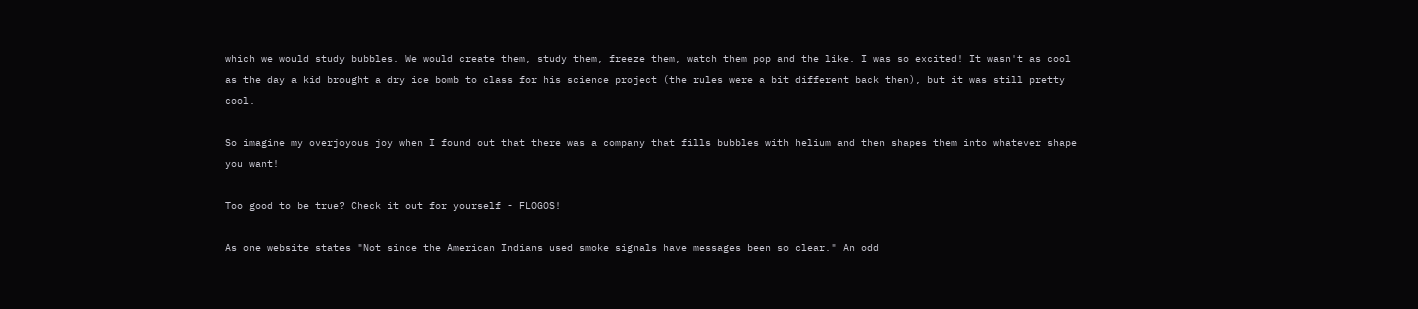which we would study bubbles. We would create them, study them, freeze them, watch them pop and the like. I was so excited! It wasn't as cool as the day a kid brought a dry ice bomb to class for his science project (the rules were a bit different back then), but it was still pretty cool.

So imagine my overjoyous joy when I found out that there was a company that fills bubbles with helium and then shapes them into whatever shape you want!

Too good to be true? Check it out for yourself - FLOGOS!

As one website states "Not since the American Indians used smoke signals have messages been so clear." An odd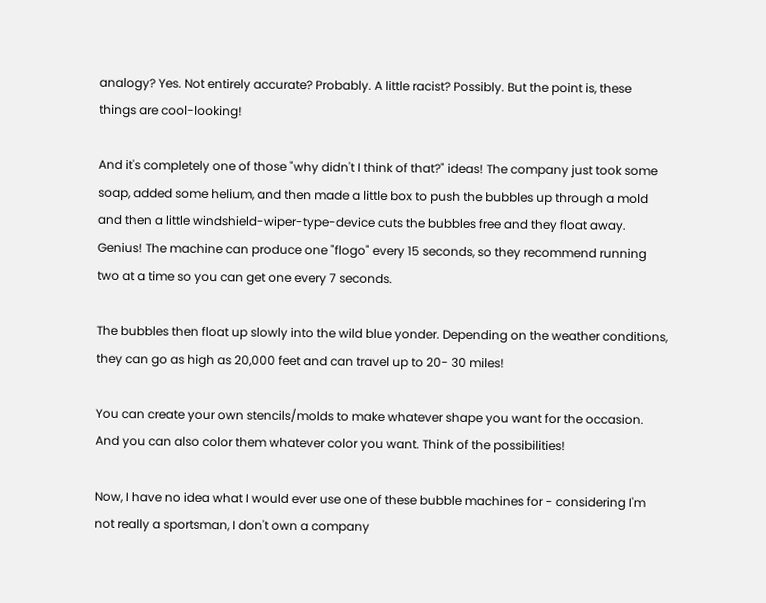analogy? Yes. Not entirely accurate? Probably. A little racist? Possibly. But the point is, these things are cool-looking!

And it's completely one of those "why didn't I think of that?" ideas! The company just took some soap, added some helium, and then made a little box to push the bubbles up through a mold and then a little windshield-wiper-type-device cuts the bubbles free and they float away. Genius! The machine can produce one "flogo" every 15 seconds, so they recommend running two at a time so you can get one every 7 seconds.

The bubbles then float up slowly into the wild blue yonder. Depending on the weather conditions, they can go as high as 20,000 feet and can travel up to 20- 30 miles!

You can create your own stencils/molds to make whatever shape you want for the occasion. And you can also color them whatever color you want. Think of the possibilities!

Now, I have no idea what I would ever use one of these bubble machines for - considering I'm not really a sportsman, I don't own a company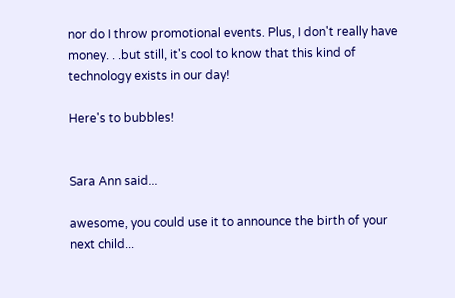nor do I throw promotional events. Plus, I don't really have money. . .but still, it's cool to know that this kind of technology exists in our day!

Here's to bubbles!


Sara Ann said...

awesome, you could use it to announce the birth of your next child...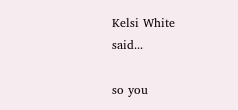Kelsi White said...

so you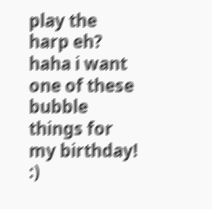play the harp eh? haha i want one of these bubble things for my birthday! :)